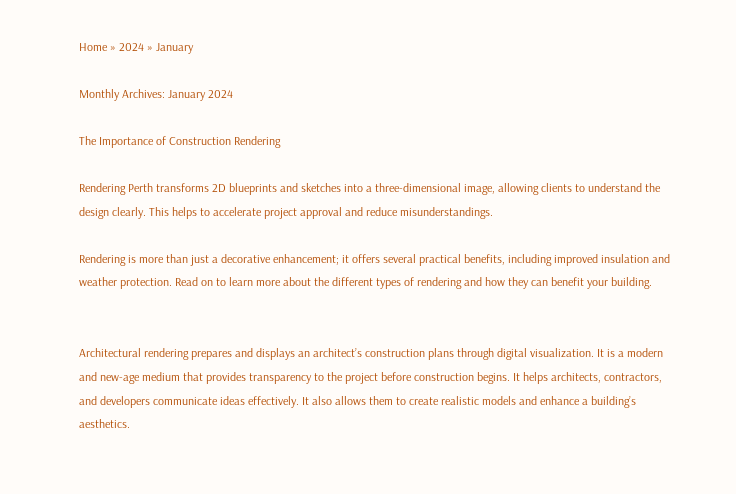Home » 2024 » January

Monthly Archives: January 2024

The Importance of Construction Rendering

Rendering Perth transforms 2D blueprints and sketches into a three-dimensional image, allowing clients to understand the design clearly. This helps to accelerate project approval and reduce misunderstandings.

Rendering is more than just a decorative enhancement; it offers several practical benefits, including improved insulation and weather protection. Read on to learn more about the different types of rendering and how they can benefit your building.


Architectural rendering prepares and displays an architect’s construction plans through digital visualization. It is a modern and new-age medium that provides transparency to the project before construction begins. It helps architects, contractors, and developers communicate ideas effectively. It also allows them to create realistic models and enhance a building’s aesthetics.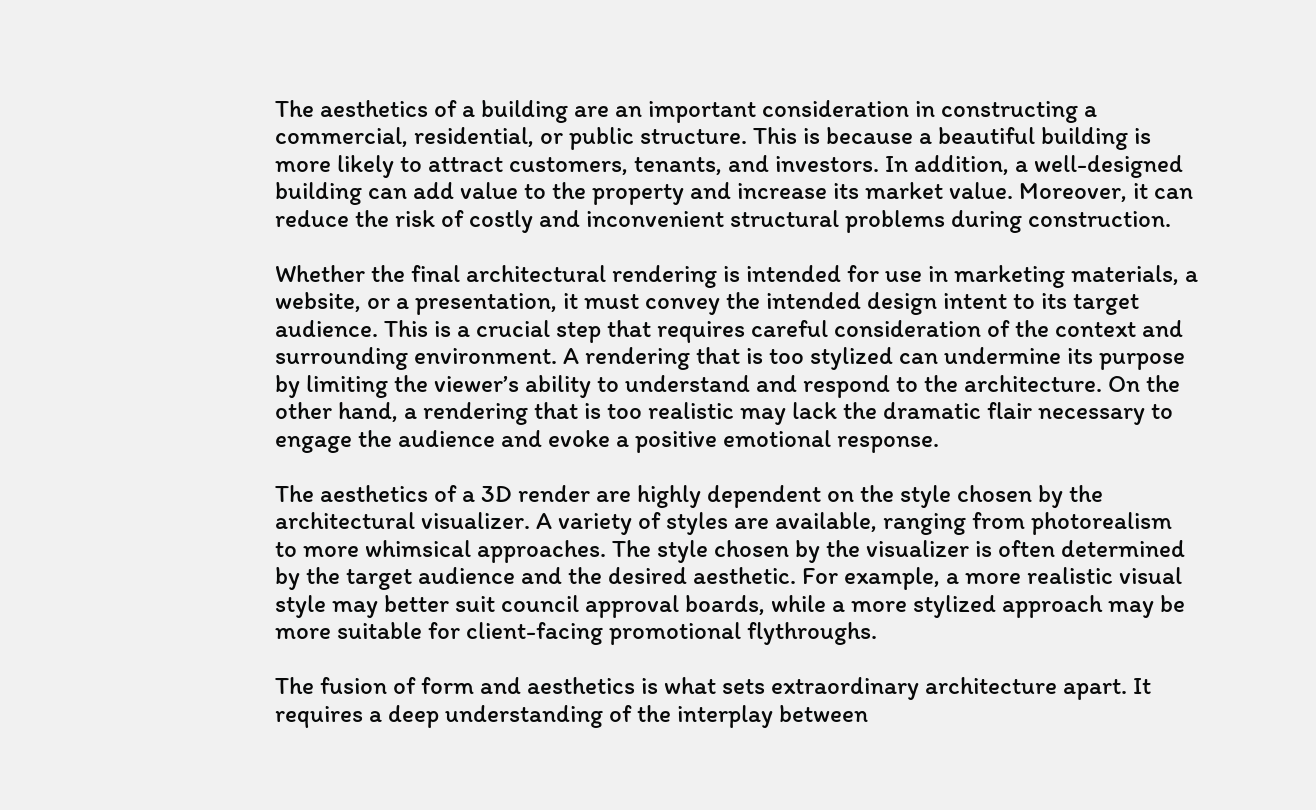The aesthetics of a building are an important consideration in constructing a commercial, residential, or public structure. This is because a beautiful building is more likely to attract customers, tenants, and investors. In addition, a well-designed building can add value to the property and increase its market value. Moreover, it can reduce the risk of costly and inconvenient structural problems during construction.

Whether the final architectural rendering is intended for use in marketing materials, a website, or a presentation, it must convey the intended design intent to its target audience. This is a crucial step that requires careful consideration of the context and surrounding environment. A rendering that is too stylized can undermine its purpose by limiting the viewer’s ability to understand and respond to the architecture. On the other hand, a rendering that is too realistic may lack the dramatic flair necessary to engage the audience and evoke a positive emotional response.

The aesthetics of a 3D render are highly dependent on the style chosen by the architectural visualizer. A variety of styles are available, ranging from photorealism to more whimsical approaches. The style chosen by the visualizer is often determined by the target audience and the desired aesthetic. For example, a more realistic visual style may better suit council approval boards, while a more stylized approach may be more suitable for client-facing promotional flythroughs.

The fusion of form and aesthetics is what sets extraordinary architecture apart. It requires a deep understanding of the interplay between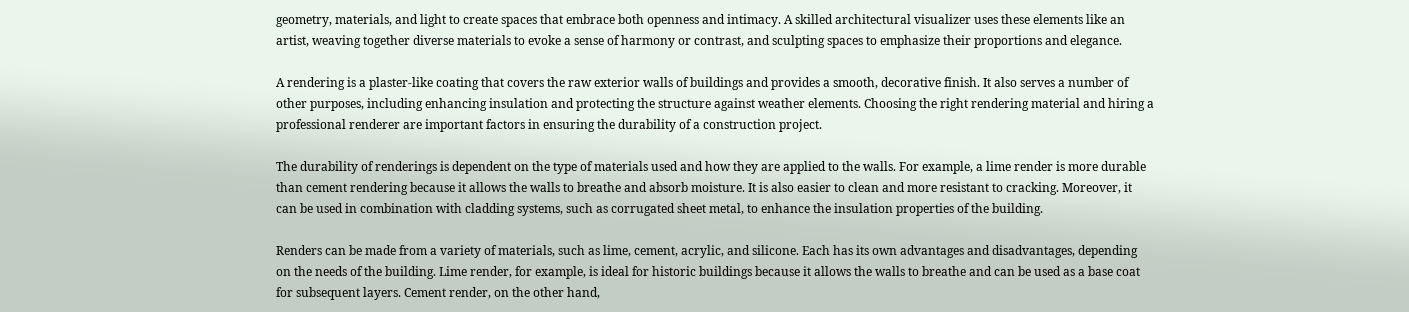geometry, materials, and light to create spaces that embrace both openness and intimacy. A skilled architectural visualizer uses these elements like an artist, weaving together diverse materials to evoke a sense of harmony or contrast, and sculpting spaces to emphasize their proportions and elegance.

A rendering is a plaster-like coating that covers the raw exterior walls of buildings and provides a smooth, decorative finish. It also serves a number of other purposes, including enhancing insulation and protecting the structure against weather elements. Choosing the right rendering material and hiring a professional renderer are important factors in ensuring the durability of a construction project.

The durability of renderings is dependent on the type of materials used and how they are applied to the walls. For example, a lime render is more durable than cement rendering because it allows the walls to breathe and absorb moisture. It is also easier to clean and more resistant to cracking. Moreover, it can be used in combination with cladding systems, such as corrugated sheet metal, to enhance the insulation properties of the building.

Renders can be made from a variety of materials, such as lime, cement, acrylic, and silicone. Each has its own advantages and disadvantages, depending on the needs of the building. Lime render, for example, is ideal for historic buildings because it allows the walls to breathe and can be used as a base coat for subsequent layers. Cement render, on the other hand,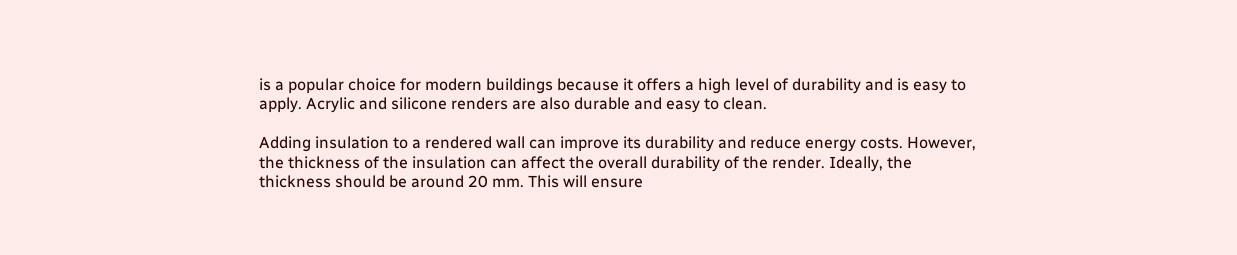is a popular choice for modern buildings because it offers a high level of durability and is easy to apply. Acrylic and silicone renders are also durable and easy to clean.

Adding insulation to a rendered wall can improve its durability and reduce energy costs. However, the thickness of the insulation can affect the overall durability of the render. Ideally, the thickness should be around 20 mm. This will ensure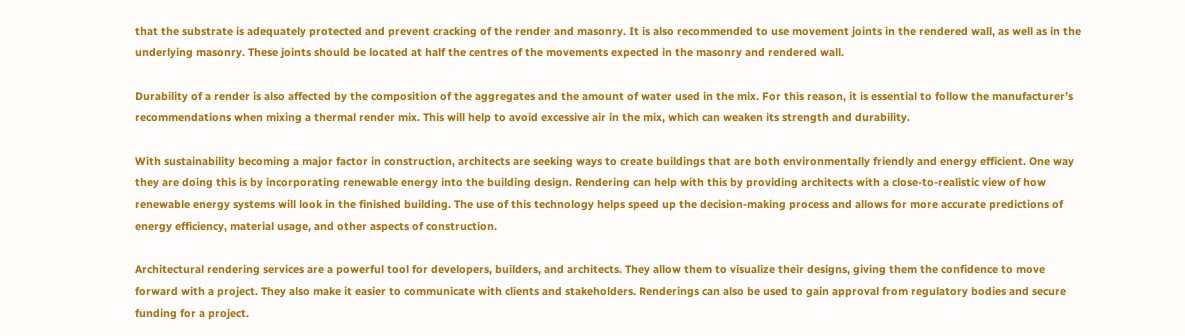that the substrate is adequately protected and prevent cracking of the render and masonry. It is also recommended to use movement joints in the rendered wall, as well as in the underlying masonry. These joints should be located at half the centres of the movements expected in the masonry and rendered wall.

Durability of a render is also affected by the composition of the aggregates and the amount of water used in the mix. For this reason, it is essential to follow the manufacturer’s recommendations when mixing a thermal render mix. This will help to avoid excessive air in the mix, which can weaken its strength and durability.

With sustainability becoming a major factor in construction, architects are seeking ways to create buildings that are both environmentally friendly and energy efficient. One way they are doing this is by incorporating renewable energy into the building design. Rendering can help with this by providing architects with a close-to-realistic view of how renewable energy systems will look in the finished building. The use of this technology helps speed up the decision-making process and allows for more accurate predictions of energy efficiency, material usage, and other aspects of construction.

Architectural rendering services are a powerful tool for developers, builders, and architects. They allow them to visualize their designs, giving them the confidence to move forward with a project. They also make it easier to communicate with clients and stakeholders. Renderings can also be used to gain approval from regulatory bodies and secure funding for a project.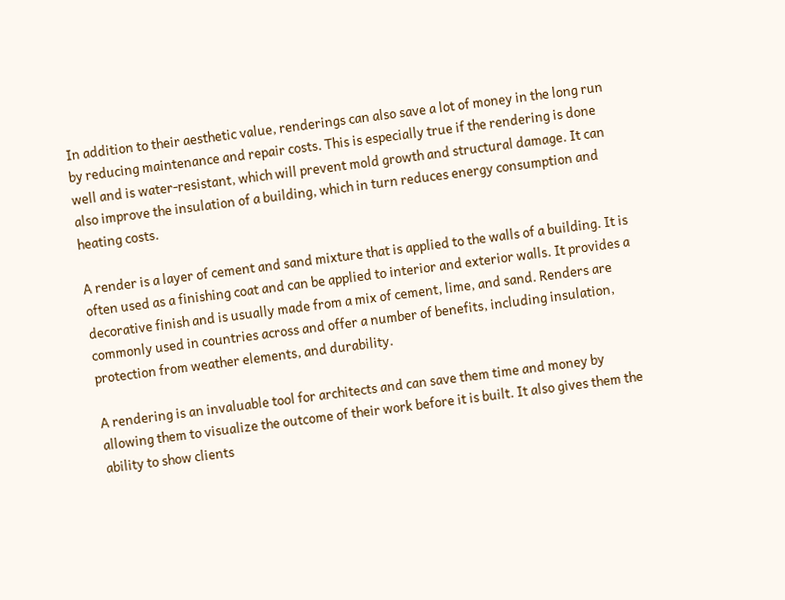In addition to their aesthetic value, renderings can also save a lot of money in the long run by reducing maintenance and repair costs. This is especially true if the rendering is done well and is water-resistant, which will prevent mold growth and structural damage. It can also improve the insulation of a building, which in turn reduces energy consumption and heating costs.

A render is a layer of cement and sand mixture that is applied to the walls of a building. It is often used as a finishing coat and can be applied to interior and exterior walls. It provides a decorative finish and is usually made from a mix of cement, lime, and sand. Renders are commonly used in countries across and offer a number of benefits, including insulation, protection from weather elements, and durability.

A rendering is an invaluable tool for architects and can save them time and money by allowing them to visualize the outcome of their work before it is built. It also gives them the ability to show clients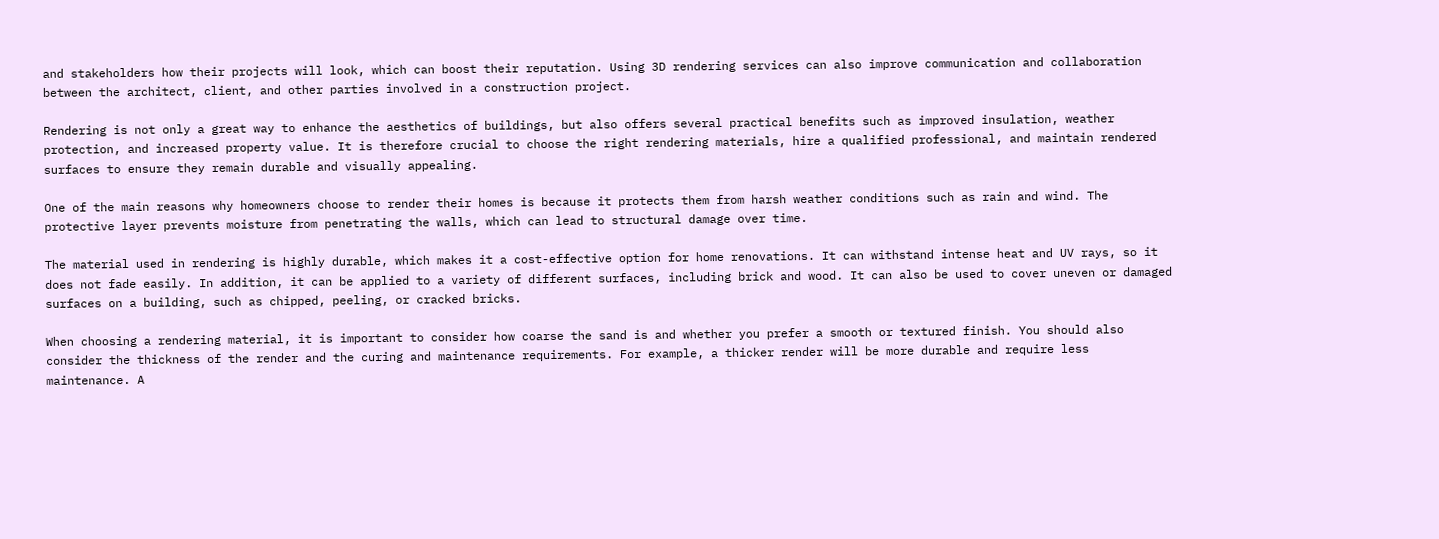and stakeholders how their projects will look, which can boost their reputation. Using 3D rendering services can also improve communication and collaboration between the architect, client, and other parties involved in a construction project.

Rendering is not only a great way to enhance the aesthetics of buildings, but also offers several practical benefits such as improved insulation, weather protection, and increased property value. It is therefore crucial to choose the right rendering materials, hire a qualified professional, and maintain rendered surfaces to ensure they remain durable and visually appealing.

One of the main reasons why homeowners choose to render their homes is because it protects them from harsh weather conditions such as rain and wind. The protective layer prevents moisture from penetrating the walls, which can lead to structural damage over time.

The material used in rendering is highly durable, which makes it a cost-effective option for home renovations. It can withstand intense heat and UV rays, so it does not fade easily. In addition, it can be applied to a variety of different surfaces, including brick and wood. It can also be used to cover uneven or damaged surfaces on a building, such as chipped, peeling, or cracked bricks.

When choosing a rendering material, it is important to consider how coarse the sand is and whether you prefer a smooth or textured finish. You should also consider the thickness of the render and the curing and maintenance requirements. For example, a thicker render will be more durable and require less maintenance. A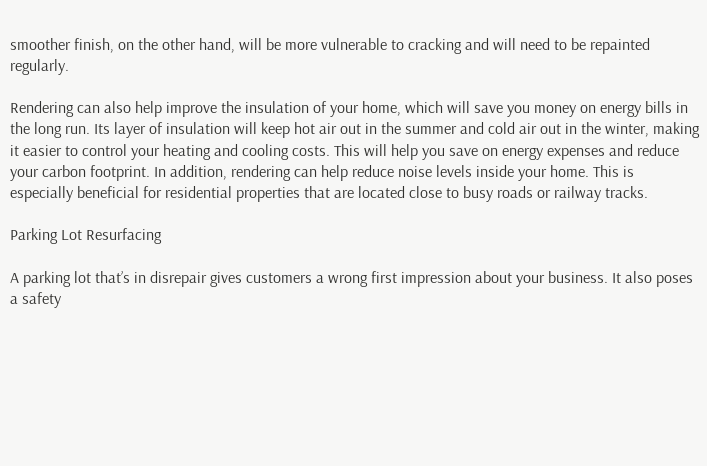smoother finish, on the other hand, will be more vulnerable to cracking and will need to be repainted regularly.

Rendering can also help improve the insulation of your home, which will save you money on energy bills in the long run. Its layer of insulation will keep hot air out in the summer and cold air out in the winter, making it easier to control your heating and cooling costs. This will help you save on energy expenses and reduce your carbon footprint. In addition, rendering can help reduce noise levels inside your home. This is especially beneficial for residential properties that are located close to busy roads or railway tracks.

Parking Lot Resurfacing

A parking lot that’s in disrepair gives customers a wrong first impression about your business. It also poses a safety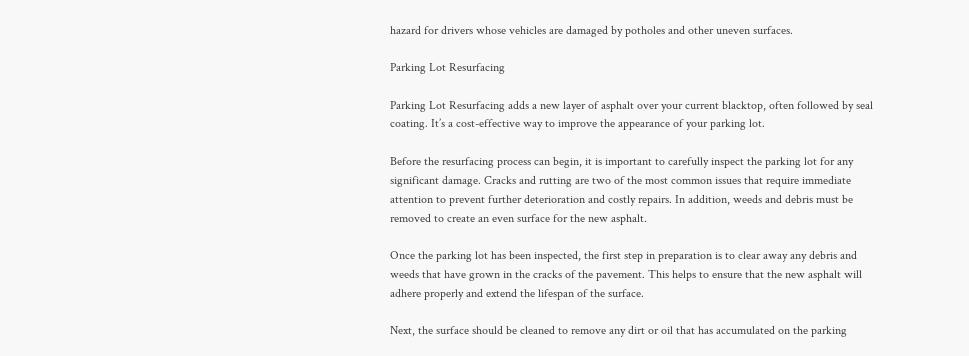hazard for drivers whose vehicles are damaged by potholes and other uneven surfaces.

Parking Lot Resurfacing

Parking Lot Resurfacing adds a new layer of asphalt over your current blacktop, often followed by seal coating. It’s a cost-effective way to improve the appearance of your parking lot.

Before the resurfacing process can begin, it is important to carefully inspect the parking lot for any significant damage. Cracks and rutting are two of the most common issues that require immediate attention to prevent further deterioration and costly repairs. In addition, weeds and debris must be removed to create an even surface for the new asphalt.

Once the parking lot has been inspected, the first step in preparation is to clear away any debris and weeds that have grown in the cracks of the pavement. This helps to ensure that the new asphalt will adhere properly and extend the lifespan of the surface.

Next, the surface should be cleaned to remove any dirt or oil that has accumulated on the parking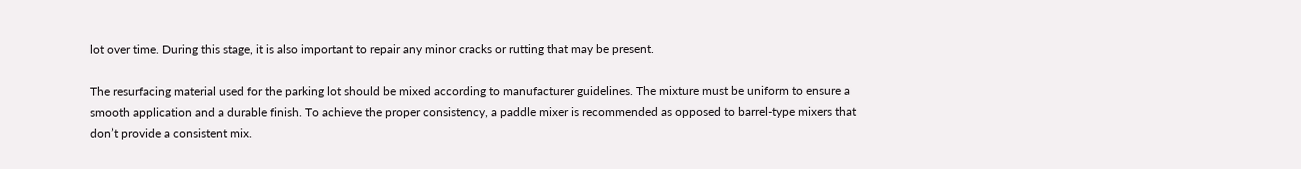lot over time. During this stage, it is also important to repair any minor cracks or rutting that may be present.

The resurfacing material used for the parking lot should be mixed according to manufacturer guidelines. The mixture must be uniform to ensure a smooth application and a durable finish. To achieve the proper consistency, a paddle mixer is recommended as opposed to barrel-type mixers that don’t provide a consistent mix.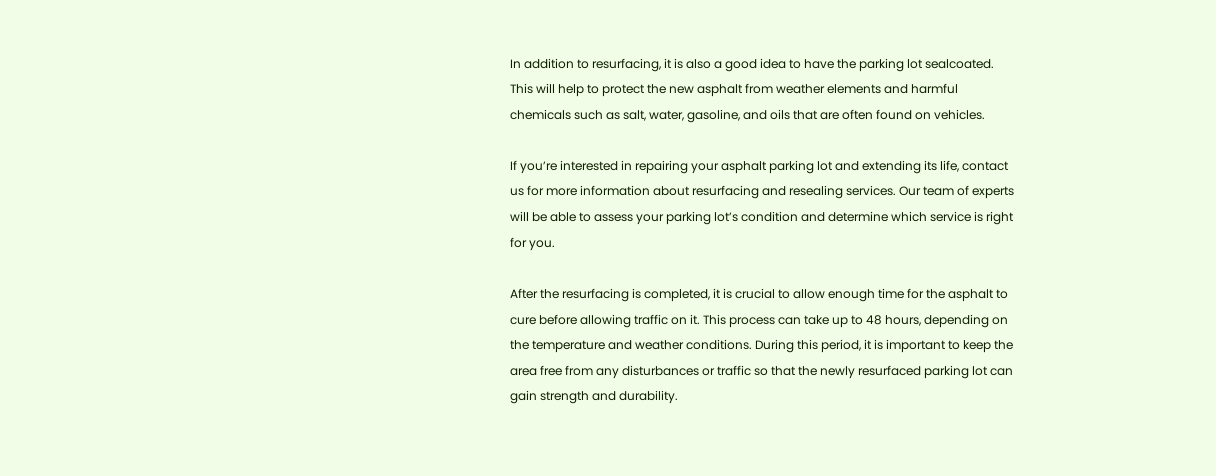In addition to resurfacing, it is also a good idea to have the parking lot sealcoated. This will help to protect the new asphalt from weather elements and harmful chemicals such as salt, water, gasoline, and oils that are often found on vehicles.

If you’re interested in repairing your asphalt parking lot and extending its life, contact us for more information about resurfacing and resealing services. Our team of experts will be able to assess your parking lot’s condition and determine which service is right for you.

After the resurfacing is completed, it is crucial to allow enough time for the asphalt to cure before allowing traffic on it. This process can take up to 48 hours, depending on the temperature and weather conditions. During this period, it is important to keep the area free from any disturbances or traffic so that the newly resurfaced parking lot can gain strength and durability.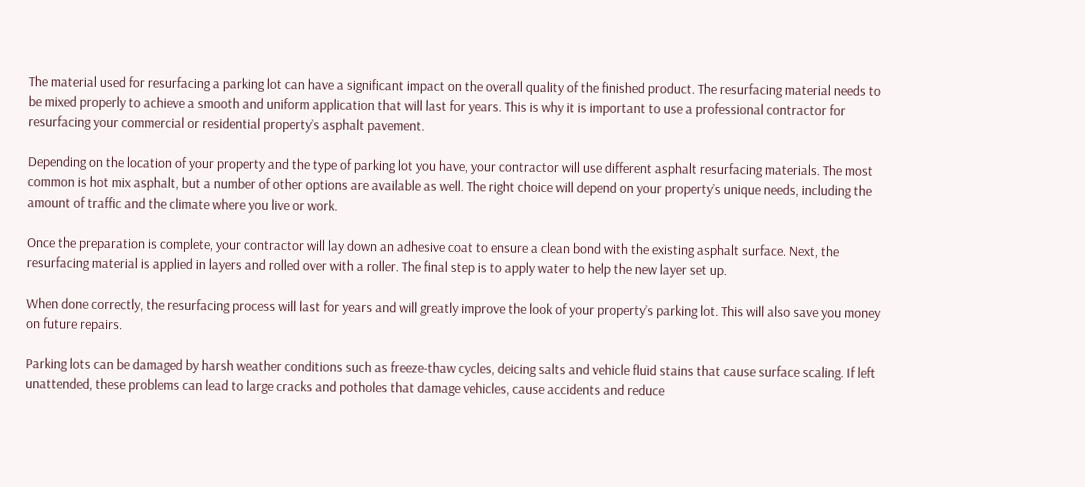The material used for resurfacing a parking lot can have a significant impact on the overall quality of the finished product. The resurfacing material needs to be mixed properly to achieve a smooth and uniform application that will last for years. This is why it is important to use a professional contractor for resurfacing your commercial or residential property’s asphalt pavement.

Depending on the location of your property and the type of parking lot you have, your contractor will use different asphalt resurfacing materials. The most common is hot mix asphalt, but a number of other options are available as well. The right choice will depend on your property’s unique needs, including the amount of traffic and the climate where you live or work.

Once the preparation is complete, your contractor will lay down an adhesive coat to ensure a clean bond with the existing asphalt surface. Next, the resurfacing material is applied in layers and rolled over with a roller. The final step is to apply water to help the new layer set up.

When done correctly, the resurfacing process will last for years and will greatly improve the look of your property’s parking lot. This will also save you money on future repairs.

Parking lots can be damaged by harsh weather conditions such as freeze-thaw cycles, deicing salts and vehicle fluid stains that cause surface scaling. If left unattended, these problems can lead to large cracks and potholes that damage vehicles, cause accidents and reduce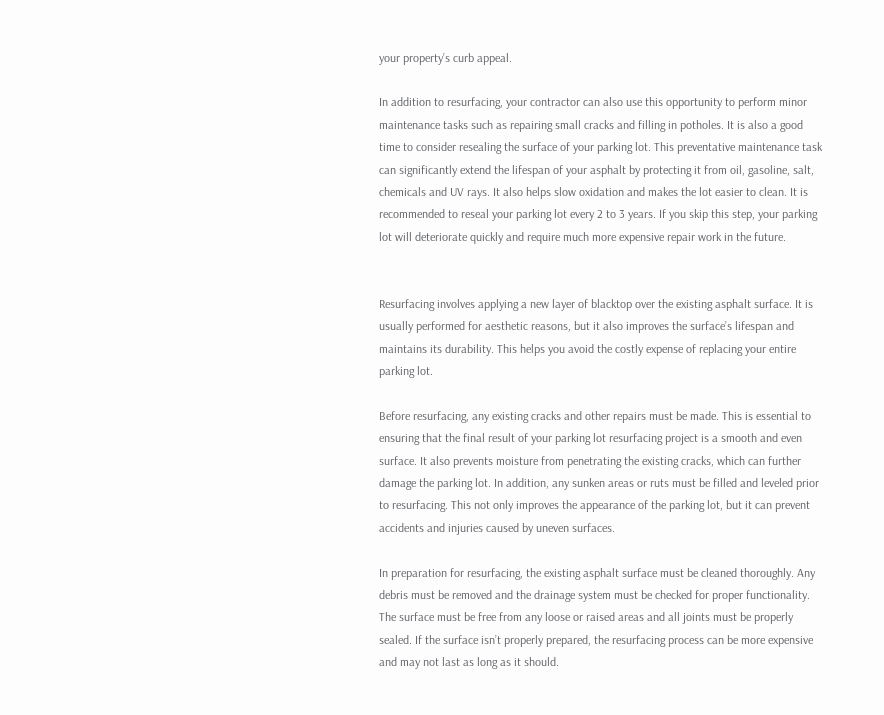your property’s curb appeal.

In addition to resurfacing, your contractor can also use this opportunity to perform minor maintenance tasks such as repairing small cracks and filling in potholes. It is also a good time to consider resealing the surface of your parking lot. This preventative maintenance task can significantly extend the lifespan of your asphalt by protecting it from oil, gasoline, salt, chemicals and UV rays. It also helps slow oxidation and makes the lot easier to clean. It is recommended to reseal your parking lot every 2 to 3 years. If you skip this step, your parking lot will deteriorate quickly and require much more expensive repair work in the future.


Resurfacing involves applying a new layer of blacktop over the existing asphalt surface. It is usually performed for aesthetic reasons, but it also improves the surface’s lifespan and maintains its durability. This helps you avoid the costly expense of replacing your entire parking lot.

Before resurfacing, any existing cracks and other repairs must be made. This is essential to ensuring that the final result of your parking lot resurfacing project is a smooth and even surface. It also prevents moisture from penetrating the existing cracks, which can further damage the parking lot. In addition, any sunken areas or ruts must be filled and leveled prior to resurfacing. This not only improves the appearance of the parking lot, but it can prevent accidents and injuries caused by uneven surfaces.

In preparation for resurfacing, the existing asphalt surface must be cleaned thoroughly. Any debris must be removed and the drainage system must be checked for proper functionality. The surface must be free from any loose or raised areas and all joints must be properly sealed. If the surface isn’t properly prepared, the resurfacing process can be more expensive and may not last as long as it should.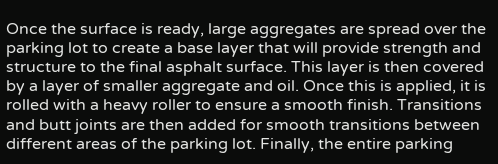Once the surface is ready, large aggregates are spread over the parking lot to create a base layer that will provide strength and structure to the final asphalt surface. This layer is then covered by a layer of smaller aggregate and oil. Once this is applied, it is rolled with a heavy roller to ensure a smooth finish. Transitions and butt joints are then added for smooth transitions between different areas of the parking lot. Finally, the entire parking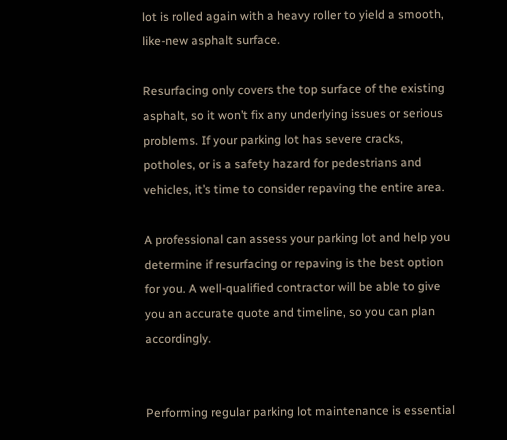lot is rolled again with a heavy roller to yield a smooth, like-new asphalt surface.

Resurfacing only covers the top surface of the existing asphalt, so it won’t fix any underlying issues or serious problems. If your parking lot has severe cracks, potholes, or is a safety hazard for pedestrians and vehicles, it’s time to consider repaving the entire area.

A professional can assess your parking lot and help you determine if resurfacing or repaving is the best option for you. A well-qualified contractor will be able to give you an accurate quote and timeline, so you can plan accordingly.


Performing regular parking lot maintenance is essential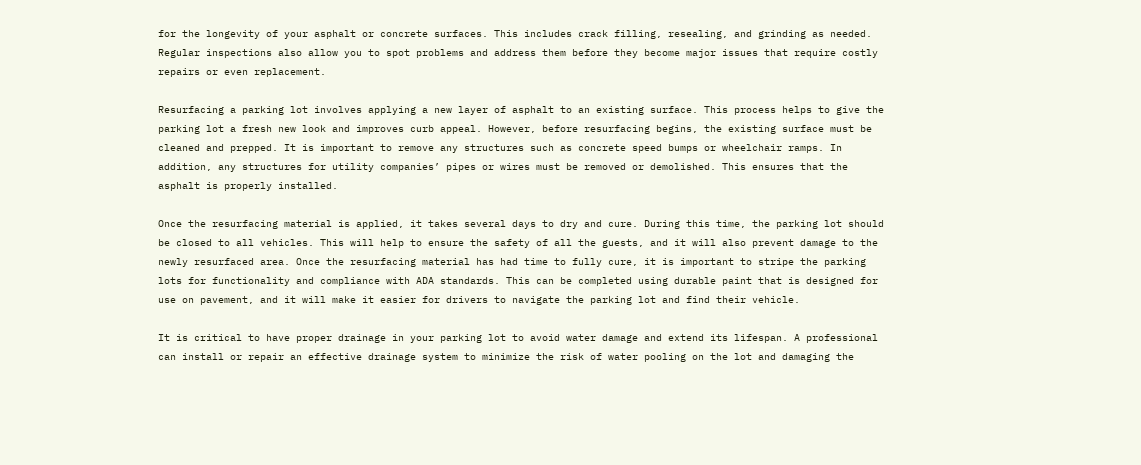for the longevity of your asphalt or concrete surfaces. This includes crack filling, resealing, and grinding as needed. Regular inspections also allow you to spot problems and address them before they become major issues that require costly repairs or even replacement.

Resurfacing a parking lot involves applying a new layer of asphalt to an existing surface. This process helps to give the parking lot a fresh new look and improves curb appeal. However, before resurfacing begins, the existing surface must be cleaned and prepped. It is important to remove any structures such as concrete speed bumps or wheelchair ramps. In addition, any structures for utility companies’ pipes or wires must be removed or demolished. This ensures that the asphalt is properly installed.

Once the resurfacing material is applied, it takes several days to dry and cure. During this time, the parking lot should be closed to all vehicles. This will help to ensure the safety of all the guests, and it will also prevent damage to the newly resurfaced area. Once the resurfacing material has had time to fully cure, it is important to stripe the parking lots for functionality and compliance with ADA standards. This can be completed using durable paint that is designed for use on pavement, and it will make it easier for drivers to navigate the parking lot and find their vehicle.

It is critical to have proper drainage in your parking lot to avoid water damage and extend its lifespan. A professional can install or repair an effective drainage system to minimize the risk of water pooling on the lot and damaging the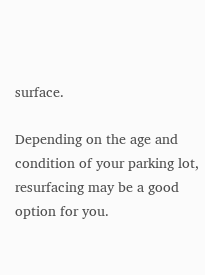surface.

Depending on the age and condition of your parking lot, resurfacing may be a good option for you.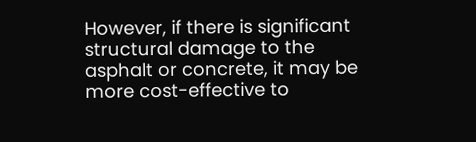However, if there is significant structural damage to the asphalt or concrete, it may be more cost-effective to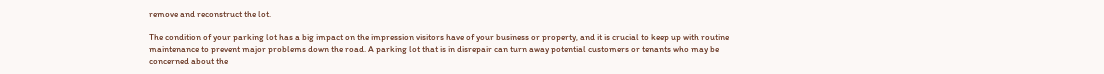remove and reconstruct the lot.

The condition of your parking lot has a big impact on the impression visitors have of your business or property, and it is crucial to keep up with routine maintenance to prevent major problems down the road. A parking lot that is in disrepair can turn away potential customers or tenants who may be concerned about the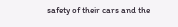safety of their cars and the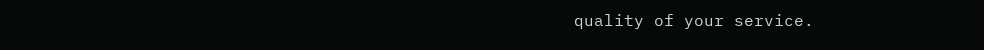quality of your service.